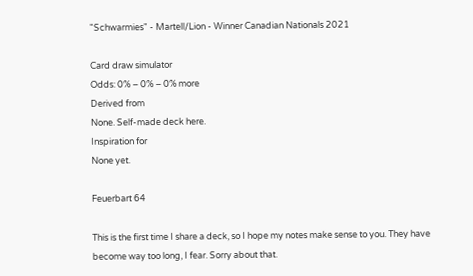"Schwarmies" - Martell/Lion - Winner Canadian Nationals 2021

Card draw simulator
Odds: 0% – 0% – 0% more
Derived from
None. Self-made deck here.
Inspiration for
None yet.

Feuerbart 64

This is the first time I share a deck, so I hope my notes make sense to you. They have become way too long, I fear. Sorry about that.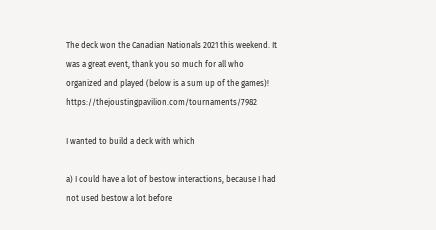The deck won the Canadian Nationals 2021 this weekend. It was a great event, thank you so much for all who organized and played (below is a sum up of the games)! https://thejoustingpavilion.com/tournaments/7982

I wanted to build a deck with which

a) I could have a lot of bestow interactions, because I had not used bestow a lot before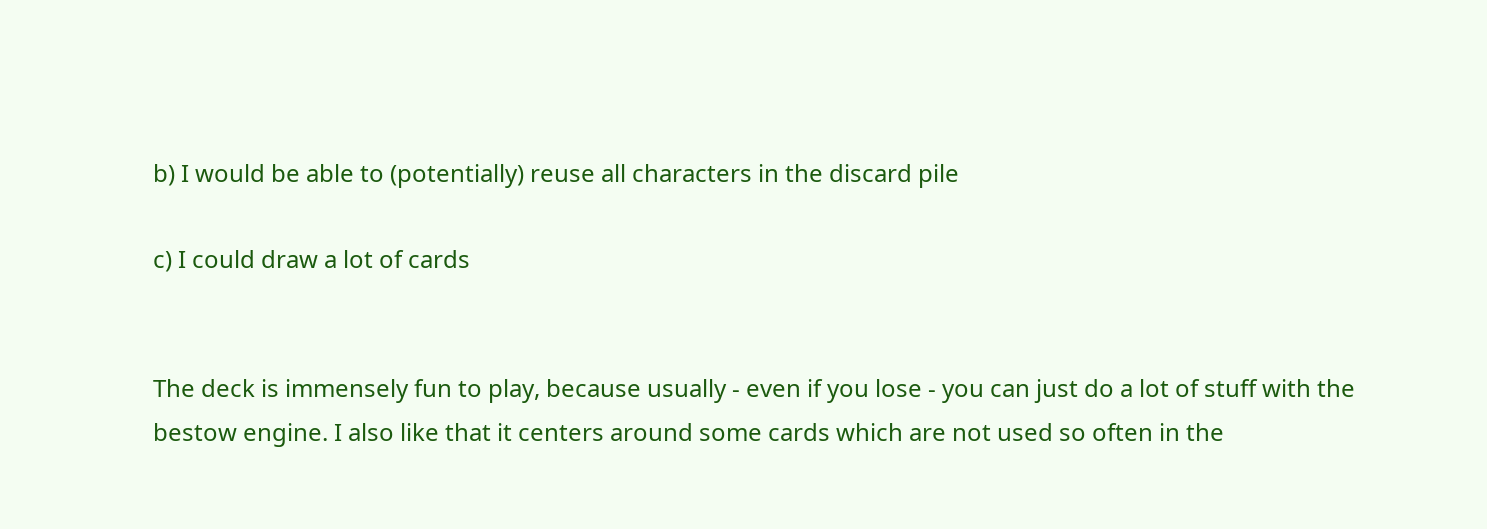b) I would be able to (potentially) reuse all characters in the discard pile

c) I could draw a lot of cards


The deck is immensely fun to play, because usually - even if you lose - you can just do a lot of stuff with the bestow engine. I also like that it centers around some cards which are not used so often in the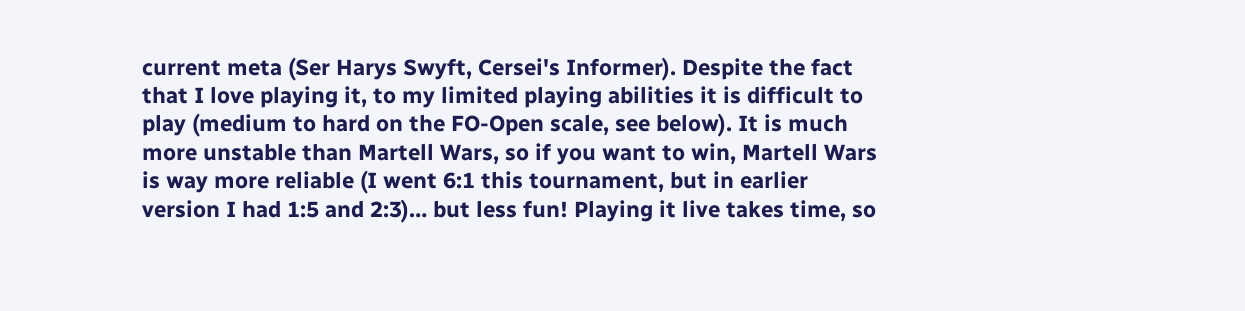current meta (Ser Harys Swyft, Cersei's Informer). Despite the fact that I love playing it, to my limited playing abilities it is difficult to play (medium to hard on the FO-Open scale, see below). It is much more unstable than Martell Wars, so if you want to win, Martell Wars is way more reliable (I went 6:1 this tournament, but in earlier version I had 1:5 and 2:3)… but less fun! Playing it live takes time, so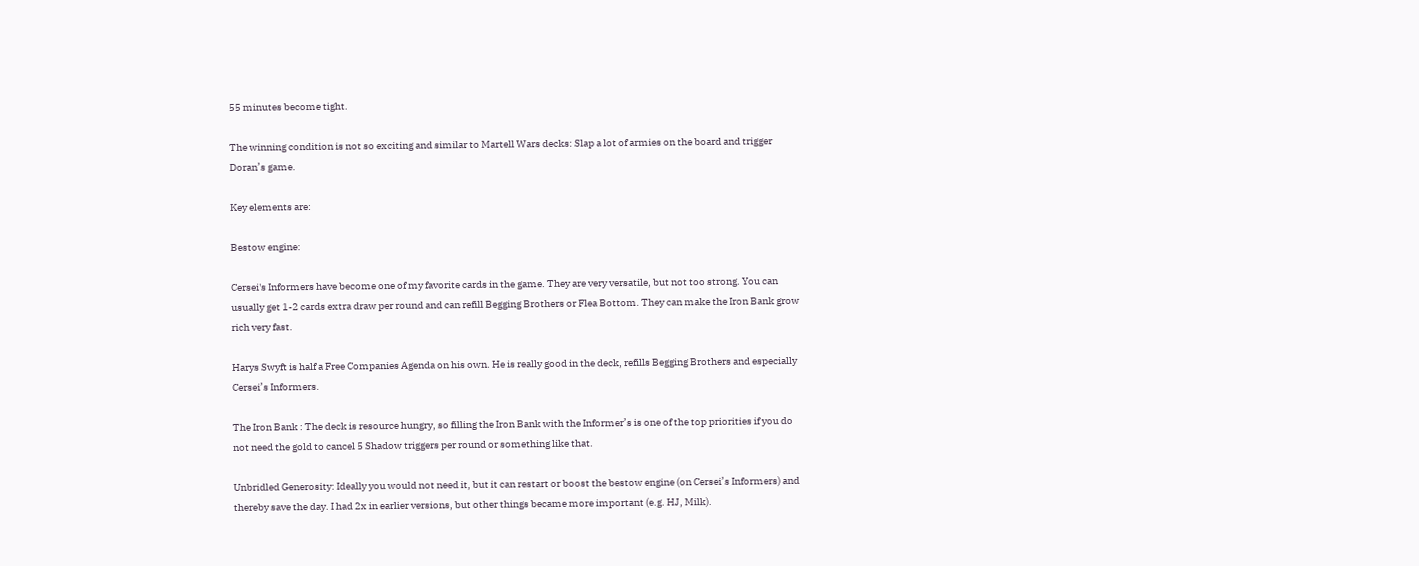55 minutes become tight.

The winning condition is not so exciting and similar to Martell Wars decks: Slap a lot of armies on the board and trigger Doran’s game.

Key elements are:

Bestow engine:

Cersei's Informers have become one of my favorite cards in the game. They are very versatile, but not too strong. You can usually get 1-2 cards extra draw per round and can refill Begging Brothers or Flea Bottom. They can make the Iron Bank grow rich very fast.

Harys Swyft is half a Free Companies Agenda on his own. He is really good in the deck, refills Begging Brothers and especially Cersei’s Informers.

The Iron Bank : The deck is resource hungry, so filling the Iron Bank with the Informer’s is one of the top priorities if you do not need the gold to cancel 5 Shadow triggers per round or something like that.

Unbridled Generosity: Ideally you would not need it, but it can restart or boost the bestow engine (on Cersei’s Informers) and thereby save the day. I had 2x in earlier versions, but other things became more important (e.g. HJ, Milk).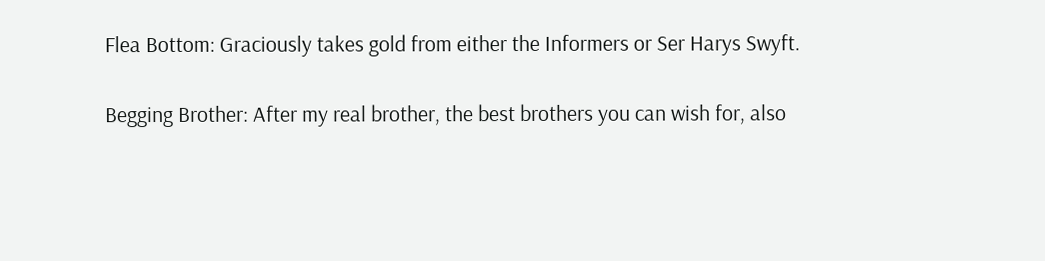Flea Bottom: Graciously takes gold from either the Informers or Ser Harys Swyft.

Begging Brother: After my real brother, the best brothers you can wish for, also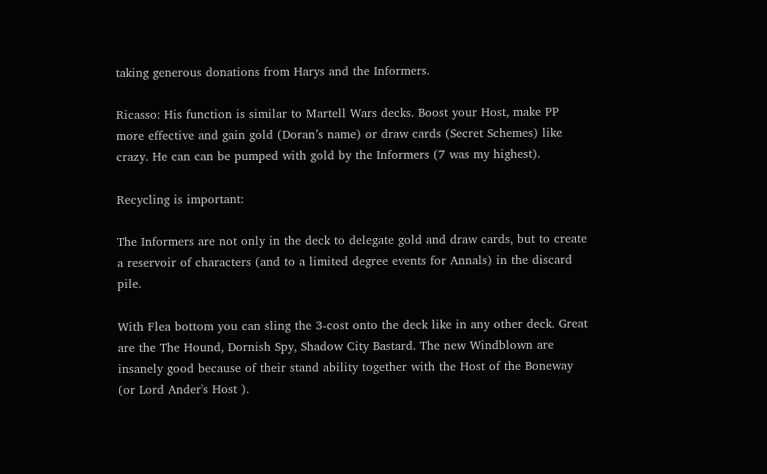taking generous donations from Harys and the Informers.

Ricasso: His function is similar to Martell Wars decks. Boost your Host, make PP more effective and gain gold (Doran’s name) or draw cards (Secret Schemes) like crazy. He can can be pumped with gold by the Informers (7 was my highest).

Recycling is important:

The Informers are not only in the deck to delegate gold and draw cards, but to create a reservoir of characters (and to a limited degree events for Annals) in the discard pile.

With Flea bottom you can sling the 3-cost onto the deck like in any other deck. Great are the The Hound, Dornish Spy, Shadow City Bastard. The new Windblown are insanely good because of their stand ability together with the Host of the Boneway (or Lord Ander's Host ).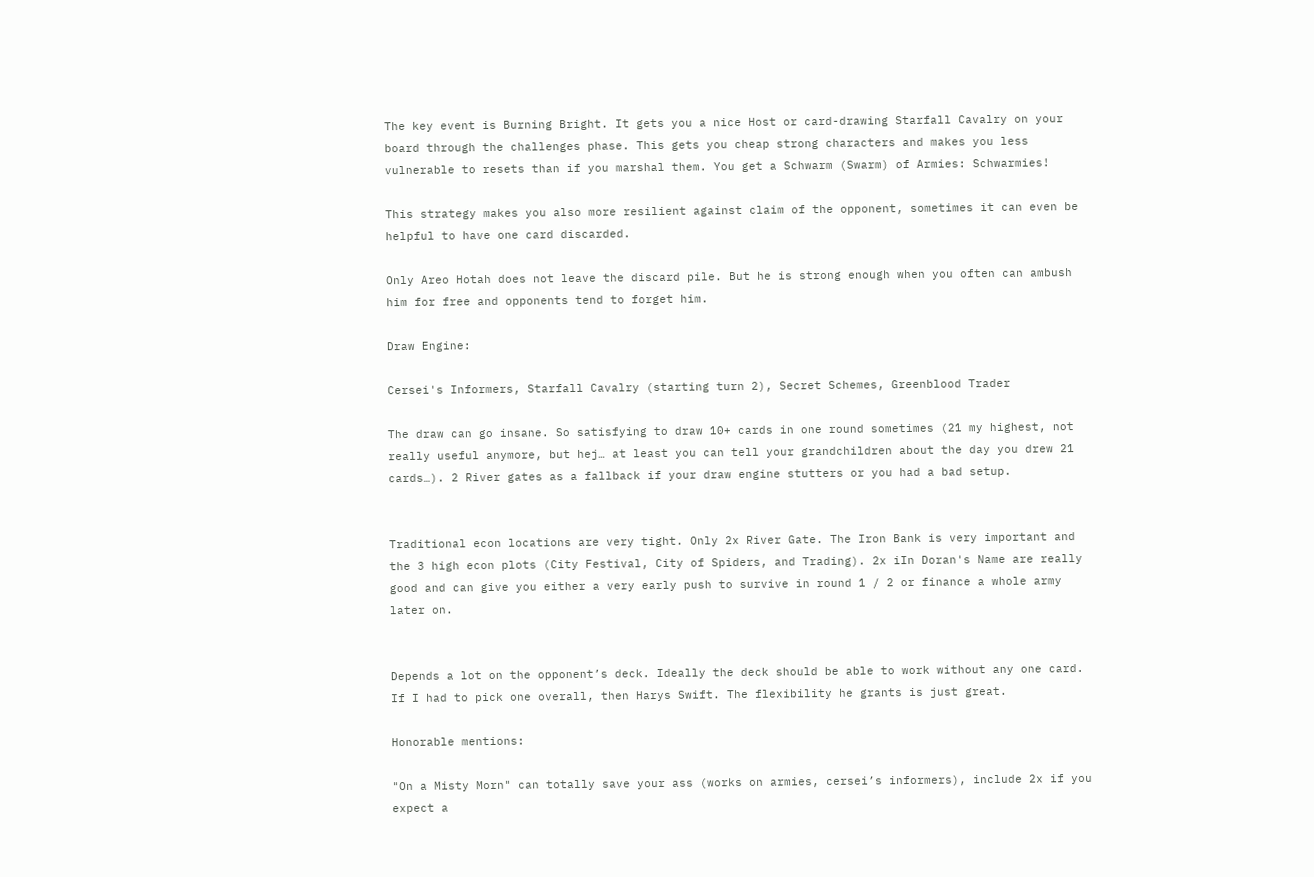The key event is Burning Bright. It gets you a nice Host or card-drawing Starfall Cavalry on your board through the challenges phase. This gets you cheap strong characters and makes you less vulnerable to resets than if you marshal them. You get a Schwarm (Swarm) of Armies: Schwarmies!

This strategy makes you also more resilient against claim of the opponent, sometimes it can even be helpful to have one card discarded.

Only Areo Hotah does not leave the discard pile. But he is strong enough when you often can ambush him for free and opponents tend to forget him.

Draw Engine:

Cersei's Informers, Starfall Cavalry (starting turn 2), Secret Schemes, Greenblood Trader

The draw can go insane. So satisfying to draw 10+ cards in one round sometimes (21 my highest, not really useful anymore, but hej… at least you can tell your grandchildren about the day you drew 21 cards…). 2 River gates as a fallback if your draw engine stutters or you had a bad setup.


Traditional econ locations are very tight. Only 2x River Gate. The Iron Bank is very important and the 3 high econ plots (City Festival, City of Spiders, and Trading). 2x iIn Doran's Name are really good and can give you either a very early push to survive in round 1 / 2 or finance a whole army later on.


Depends a lot on the opponent’s deck. Ideally the deck should be able to work without any one card. If I had to pick one overall, then Harys Swift. The flexibility he grants is just great.

Honorable mentions:

"On a Misty Morn" can totally save your ass (works on armies, cersei’s informers), include 2x if you expect a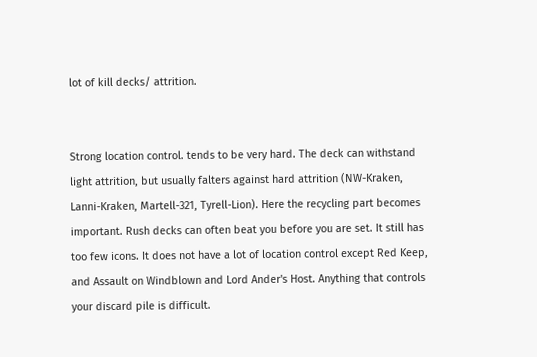lot of kill decks/ attrition.


Strong location control. tends to be very hard. The deck can withstand light attrition, but usually falters against hard attrition (NW-Kraken, Lanni-Kraken, Martell-321, Tyrell-Lion). Here the recycling part becomes important. Rush decks can often beat you before you are set. It still has too few icons. It does not have a lot of location control except Red Keep, and Assault on Windblown and Lord Ander's Host. Anything that controls your discard pile is difficult.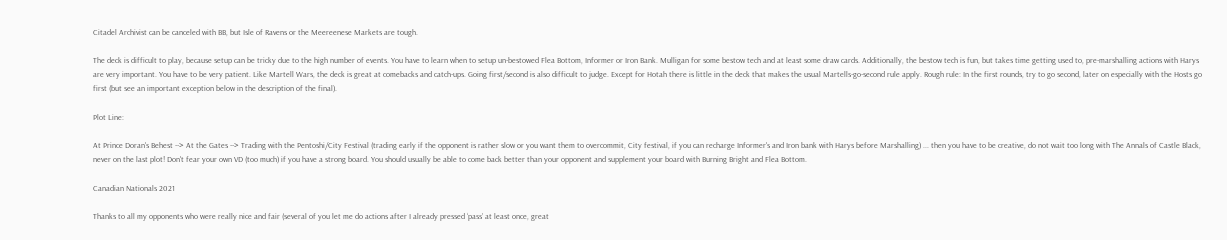Citadel Archivist can be canceled with BB, but Isle of Ravens or the Meereenese Markets are tough.

The deck is difficult to play, because setup can be tricky due to the high number of events. You have to learn when to setup un-bestowed Flea Bottom, Informer or Iron Bank. Mulligan for some bestow tech and at least some draw cards. Additionally, the bestow tech is fun, but takes time getting used to, pre-marshalling actions with Harys are very important. You have to be very patient. Like Martell Wars, the deck is great at comebacks and catch-ups. Going first/second is also difficult to judge. Except for Hotah there is little in the deck that makes the usual Martells-go-second rule apply. Rough rule: In the first rounds, try to go second, later on especially with the Hosts go first (but see an important exception below in the description of the final).

Plot Line:

At Prince Doran's Behest --> At the Gates --> Trading with the Pentoshi/City Festival (trading early if the opponent is rather slow or you want them to overcommit, City festival, if you can recharge Informer's and Iron bank with Harys before Marshalling) ... then you have to be creative, do not wait too long with The Annals of Castle Black, never on the last plot! Don't fear your own VD (too much) if you have a strong board. You should usually be able to come back better than your opponent and supplement your board with Burning Bright and Flea Bottom.

Canadian Nationals 2021

Thanks to all my opponents who were really nice and fair (several of you let me do actions after I already pressed ‘pass’ at least once, great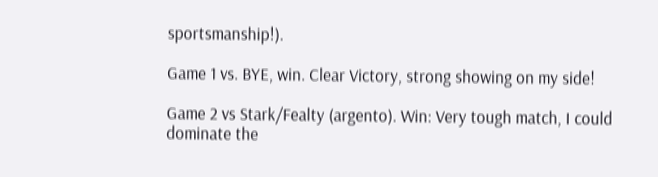sportsmanship!).

Game 1 vs. BYE, win. Clear Victory, strong showing on my side!

Game 2 vs Stark/Fealty (argento). Win: Very tough match, I could dominate the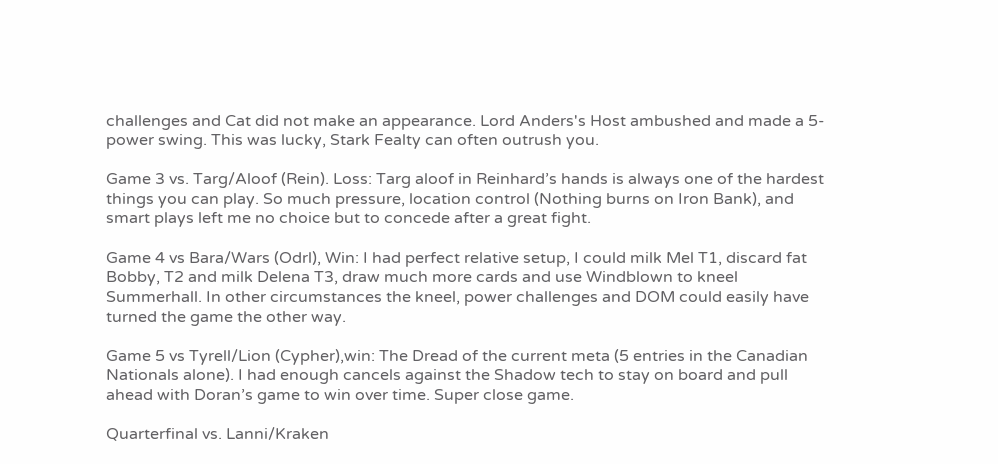challenges and Cat did not make an appearance. Lord Anders's Host ambushed and made a 5-power swing. This was lucky, Stark Fealty can often outrush you.

Game 3 vs. Targ/Aloof (Rein). Loss: Targ aloof in Reinhard’s hands is always one of the hardest things you can play. So much pressure, location control (Nothing burns on Iron Bank), and smart plays left me no choice but to concede after a great fight.

Game 4 vs Bara/Wars (Odrl), Win: I had perfect relative setup, I could milk Mel T1, discard fat Bobby, T2 and milk Delena T3, draw much more cards and use Windblown to kneel Summerhall. In other circumstances the kneel, power challenges and DOM could easily have turned the game the other way.

Game 5 vs Tyrell/Lion (Cypher),win: The Dread of the current meta (5 entries in the Canadian Nationals alone). I had enough cancels against the Shadow tech to stay on board and pull ahead with Doran’s game to win over time. Super close game.

Quarterfinal vs. Lanni/Kraken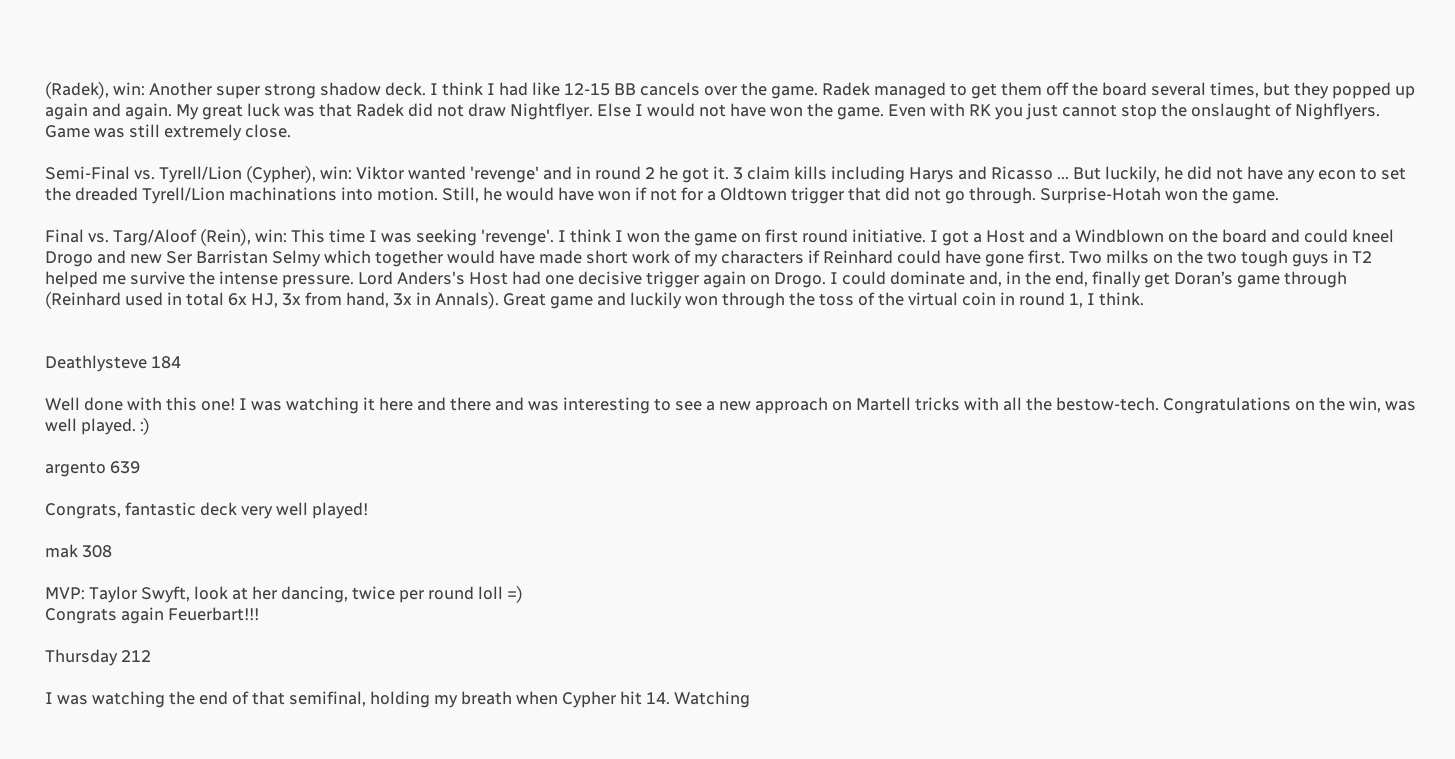(Radek), win: Another super strong shadow deck. I think I had like 12-15 BB cancels over the game. Radek managed to get them off the board several times, but they popped up again and again. My great luck was that Radek did not draw Nightflyer. Else I would not have won the game. Even with RK you just cannot stop the onslaught of Nighflyers. Game was still extremely close.

Semi-Final vs. Tyrell/Lion (Cypher), win: Viktor wanted 'revenge' and in round 2 he got it. 3 claim kills including Harys and Ricasso ... But luckily, he did not have any econ to set the dreaded Tyrell/Lion machinations into motion. Still, he would have won if not for a Oldtown trigger that did not go through. Surprise-Hotah won the game.

Final vs. Targ/Aloof (Rein), win: This time I was seeking 'revenge'. I think I won the game on first round initiative. I got a Host and a Windblown on the board and could kneel Drogo and new Ser Barristan Selmy which together would have made short work of my characters if Reinhard could have gone first. Two milks on the two tough guys in T2 helped me survive the intense pressure. Lord Anders's Host had one decisive trigger again on Drogo. I could dominate and, in the end, finally get Doran’s game through (Reinhard used in total 6x HJ, 3x from hand, 3x in Annals). Great game and luckily won through the toss of the virtual coin in round 1, I think.


Deathlysteve 184

Well done with this one! I was watching it here and there and was interesting to see a new approach on Martell tricks with all the bestow-tech. Congratulations on the win, was well played. :)

argento 639

Congrats, fantastic deck very well played!

mak 308

MVP: Taylor Swyft, look at her dancing, twice per round loll =)
Congrats again Feuerbart!!!

Thursday 212

I was watching the end of that semifinal, holding my breath when Cypher hit 14. Watching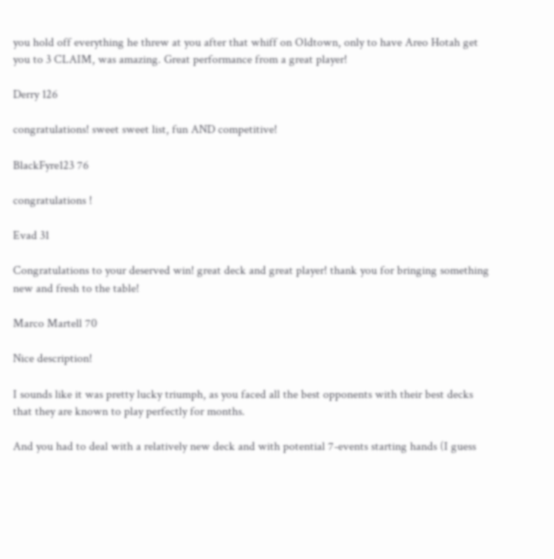you hold off everything he threw at you after that whiff on Oldtown, only to have Areo Hotah get you to 3 CLAIM, was amazing. Great performance from a great player!

Derry 126

congratulations! sweet sweet list, fun AND competitive!

BlackFyre123 76

congratulations !

Evad 31

Congratulations to your deserved win! great deck and great player! thank you for bringing something new and fresh to the table!

Marco Martell 70

Nice description!

I sounds like it was pretty lucky triumph, as you faced all the best opponents with their best decks that they are known to play perfectly for months.

And you had to deal with a relatively new deck and with potential 7-events starting hands (I guess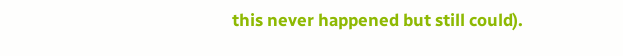this never happened but still could).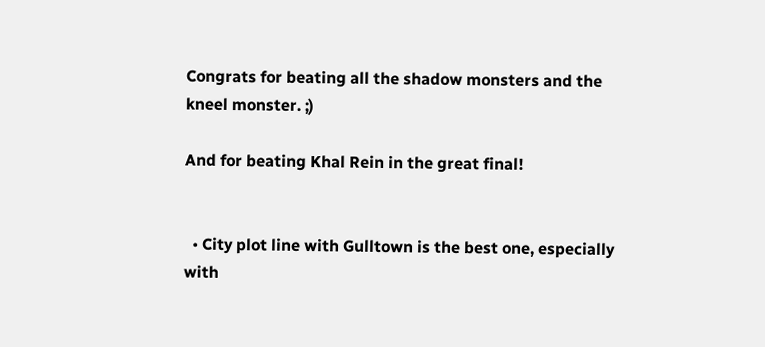Congrats for beating all the shadow monsters and the kneel monster. ;)

And for beating Khal Rein in the great final!


  • City plot line with Gulltown is the best one, especially with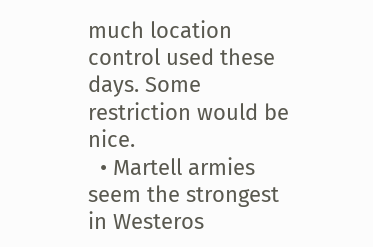much location control used these days. Some restriction would be nice.
  • Martell armies seem the strongest in Westeros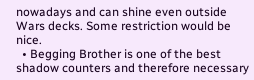nowadays and can shine even outside Wars decks. Some restriction would be nice.
  • Begging Brother is one of the best shadow counters and therefore necessary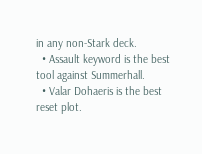in any non-Stark deck.
  • Assault keyword is the best tool against Summerhall.
  • Valar Dohaeris is the best reset plot.